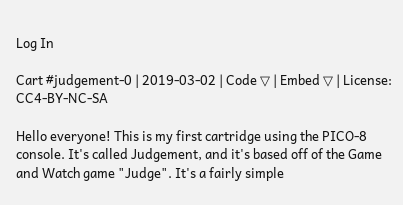Log In

Cart #judgement-0 | 2019-03-02 | Code ▽ | Embed ▽ | License: CC4-BY-NC-SA

Hello everyone! This is my first cartridge using the PICO-8 console. It's called Judgement, and it's based off of the Game and Watch game "Judge". It's a fairly simple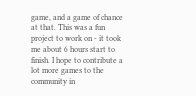game, and a game of chance at that. This was a fun project to work on - it took me about 6 hours start to finish. I hope to contribute a lot more games to the community in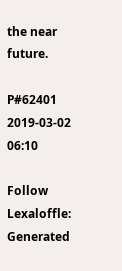the near future.

P#62401 2019-03-02 06:10

Follow Lexaloffle:
Generated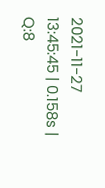2021-11-27 13:45:45 | 0.158s | Q:8